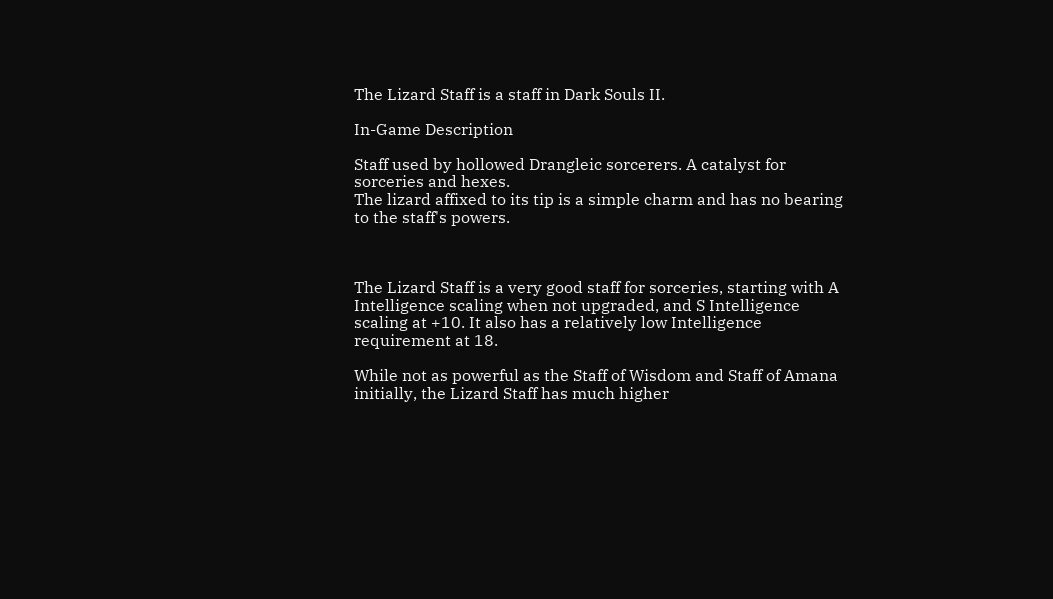The Lizard Staff is a staff in Dark Souls II.

In-Game Description

Staff used by hollowed Drangleic sorcerers. A catalyst for sorceries and hexes.
The lizard affixed to its tip is a simple charm and has no bearing to the staff's powers.



The Lizard Staff is a very good staff for sorceries, starting with A Intelligence scaling when not upgraded, and S Intelligence scaling at +10. It also has a relatively low Intelligence requirement at 18.

While not as powerful as the Staff of Wisdom and Staff of Amana initially, the Lizard Staff has much higher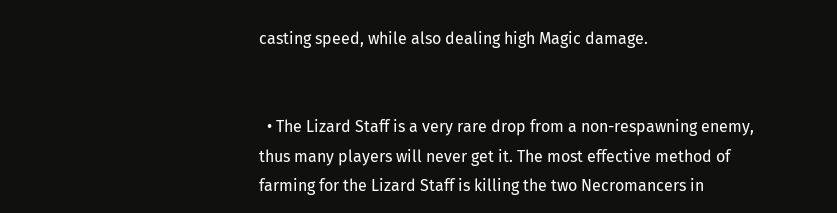casting speed, while also dealing high Magic damage.


  • The Lizard Staff is a very rare drop from a non-respawning enemy, thus many players will never get it. The most effective method of farming for the Lizard Staff is killing the two Necromancers in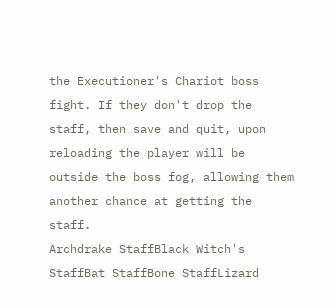the Executioner's Chariot boss fight. If they don't drop the staff, then save and quit, upon reloading the player will be outside the boss fog, allowing them another chance at getting the staff.
Archdrake StaffBlack Witch's StaffBat StaffBone StaffLizard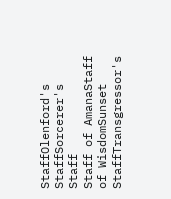StaffOlenford's StaffSorcerer's Staff
Staff of AmanaStaff of WisdomSunset StaffTransgressor's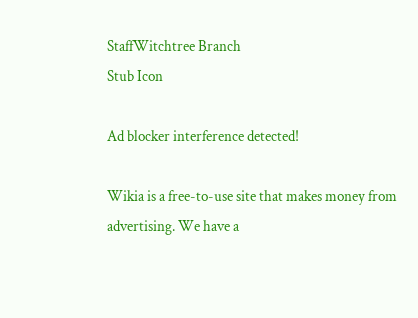StaffWitchtree Branch
Stub Icon

Ad blocker interference detected!

Wikia is a free-to-use site that makes money from advertising. We have a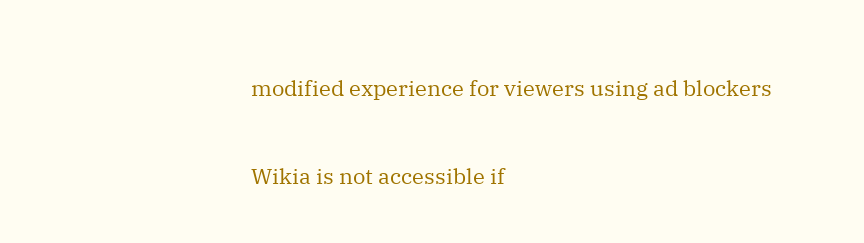modified experience for viewers using ad blockers

Wikia is not accessible if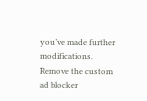you’ve made further modifications. Remove the custom ad blocker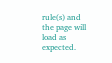rule(s) and the page will load as expected.